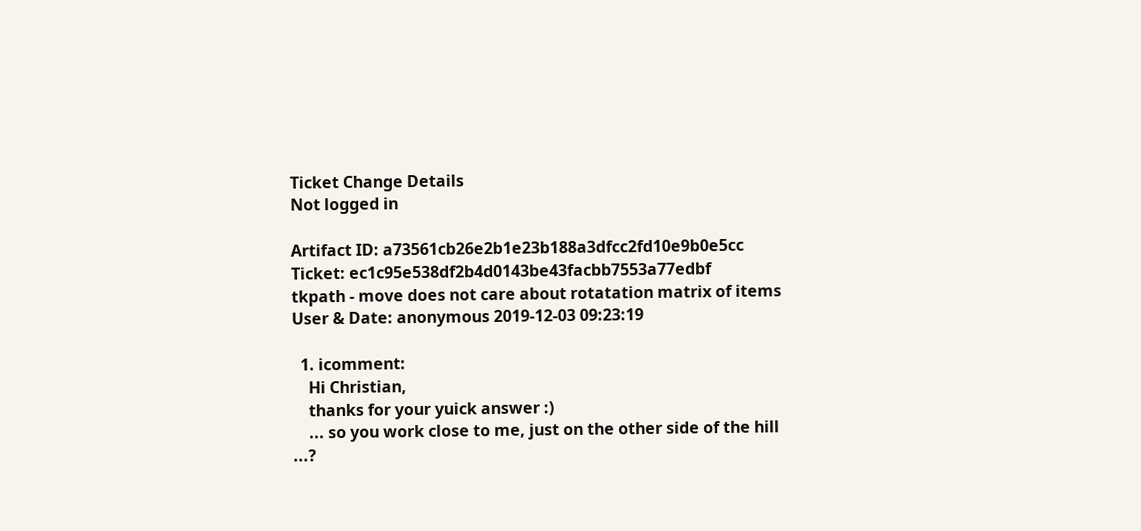Ticket Change Details
Not logged in

Artifact ID: a73561cb26e2b1e23b188a3dfcc2fd10e9b0e5cc
Ticket: ec1c95e538df2b4d0143be43facbb7553a77edbf
tkpath - move does not care about rotatation matrix of items
User & Date: anonymous 2019-12-03 09:23:19

  1. icomment:
    Hi Christian,
    thanks for your yuick answer :)
    ... so you work close to me, just on the other side of the hill ...?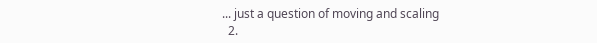... just a question of moving and scaling
  2.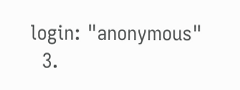login: "anonymous"
  3.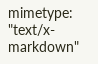mimetype: "text/x-markdown"